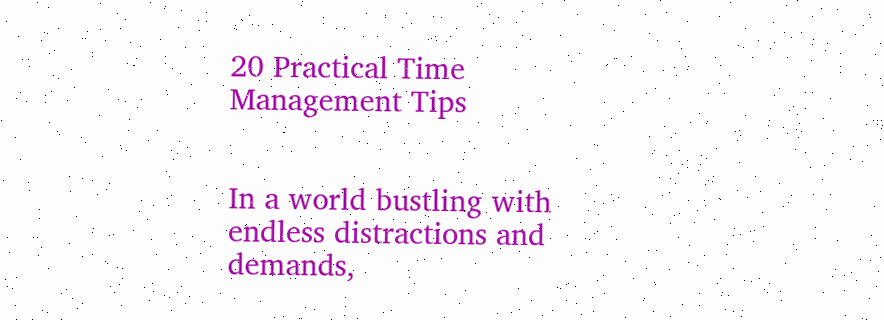20 Practical Time Management Tips


In a world bustling with endless distractions and demands,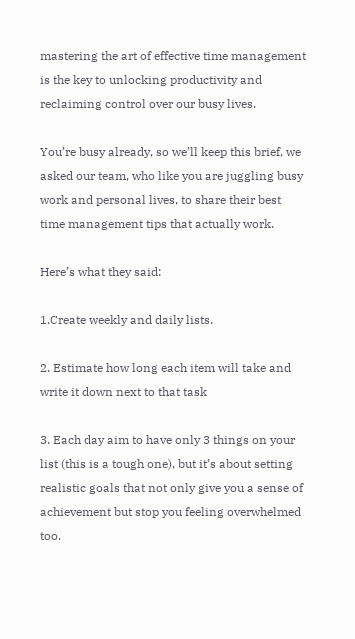mastering the art of effective time management is the key to unlocking productivity and reclaiming control over our busy lives.

You’re busy already, so we’ll keep this brief, we asked our team, who like you are juggling busy work and personal lives, to share their best time management tips that actually work.

Here’s what they said:

1.Create weekly and daily lists.

2. Estimate how long each item will take and write it down next to that task

3. Each day aim to have only 3 things on your list (this is a tough one), but it’s about setting realistic goals that not only give you a sense of achievement but stop you feeling overwhelmed too.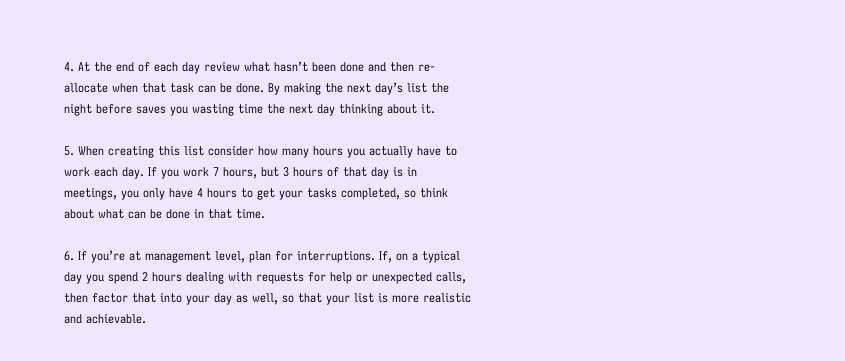4. At the end of each day review what hasn’t been done and then re-allocate when that task can be done. By making the next day’s list the night before saves you wasting time the next day thinking about it.

5. When creating this list consider how many hours you actually have to work each day. If you work 7 hours, but 3 hours of that day is in meetings, you only have 4 hours to get your tasks completed, so think about what can be done in that time.

6. If you’re at management level, plan for interruptions. If, on a typical day you spend 2 hours dealing with requests for help or unexpected calls, then factor that into your day as well, so that your list is more realistic and achievable.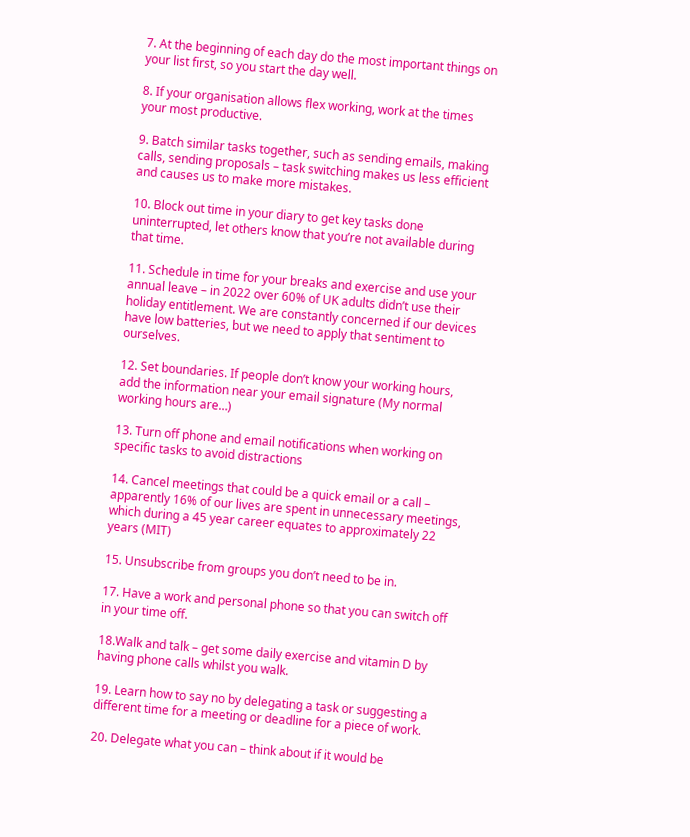7. At the beginning of each day do the most important things on your list first, so you start the day well.

8. If your organisation allows flex working, work at the times your most productive.

9. Batch similar tasks together, such as sending emails, making calls, sending proposals – task switching makes us less efficient and causes us to make more mistakes.

10. Block out time in your diary to get key tasks done uninterrupted, let others know that you’re not available during that time.

11. Schedule in time for your breaks and exercise and use your annual leave – in 2022 over 60% of UK adults didn’t use their holiday entitlement. We are constantly concerned if our devices have low batteries, but we need to apply that sentiment to ourselves.

12. Set boundaries. If people don’t know your working hours, add the information near your email signature (My normal working hours are…)

13. Turn off phone and email notifications when working on specific tasks to avoid distractions

14. Cancel meetings that could be a quick email or a call – apparently 16% of our lives are spent in unnecessary meetings, which during a 45 year career equates to approximately 22 years (MIT)

15. Unsubscribe from groups you don’t need to be in.

17. Have a work and personal phone so that you can switch off in your time off.

18.Walk and talk – get some daily exercise and vitamin D by having phone calls whilst you walk.

19. Learn how to say no by delegating a task or suggesting a different time for a meeting or deadline for a piece of work.

20. Delegate what you can – think about if it would be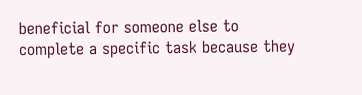beneficial for someone else to complete a specific task because they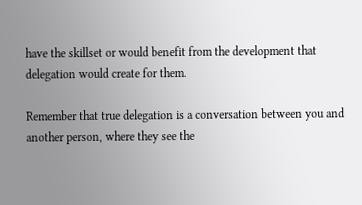have the skillset or would benefit from the development that delegation would create for them.

Remember that true delegation is a conversation between you and another person, where they see the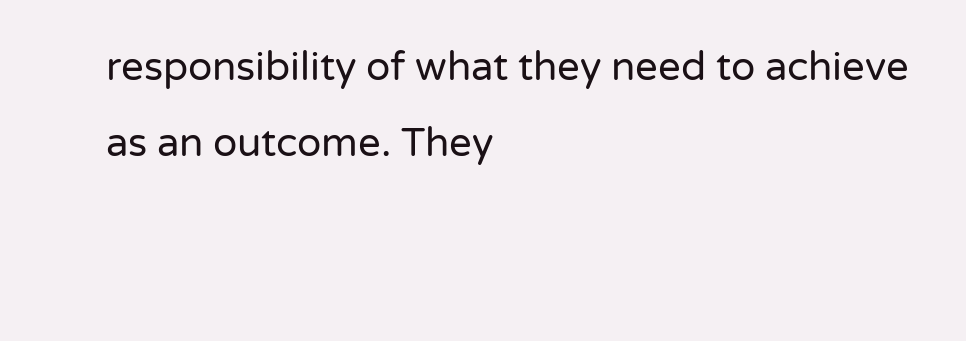responsibility of what they need to achieve as an outcome. They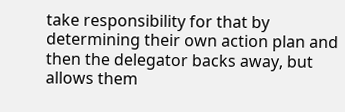take responsibility for that by determining their own action plan and then the delegator backs away, but allows them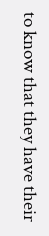to know that they have their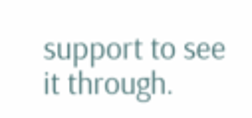support to see it through.